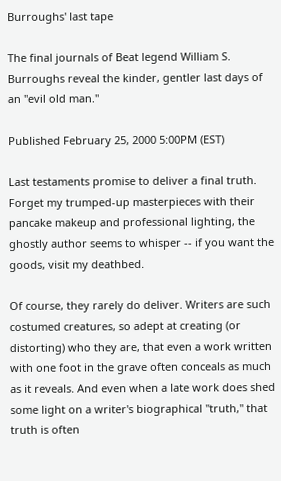Burroughs' last tape

The final journals of Beat legend William S. Burroughs reveal the kinder, gentler last days of an "evil old man."

Published February 25, 2000 5:00PM (EST)

Last testaments promise to deliver a final truth. Forget my trumped-up masterpieces with their pancake makeup and professional lighting, the ghostly author seems to whisper -- if you want the goods, visit my deathbed.

Of course, they rarely do deliver. Writers are such costumed creatures, so adept at creating (or distorting) who they are, that even a work written with one foot in the grave often conceals as much as it reveals. And even when a late work does shed some light on a writer's biographical "truth," that truth is often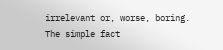irrelevant or, worse, boring. The simple fact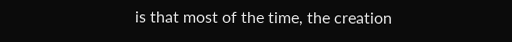is that most of the time, the creation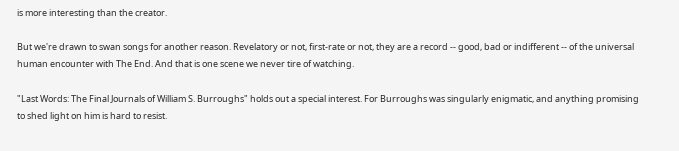is more interesting than the creator.

But we're drawn to swan songs for another reason. Revelatory or not, first-rate or not, they are a record -- good, bad or indifferent -- of the universal human encounter with The End. And that is one scene we never tire of watching.

"Last Words: The Final Journals of William S. Burroughs" holds out a special interest. For Burroughs was singularly enigmatic, and anything promising to shed light on him is hard to resist.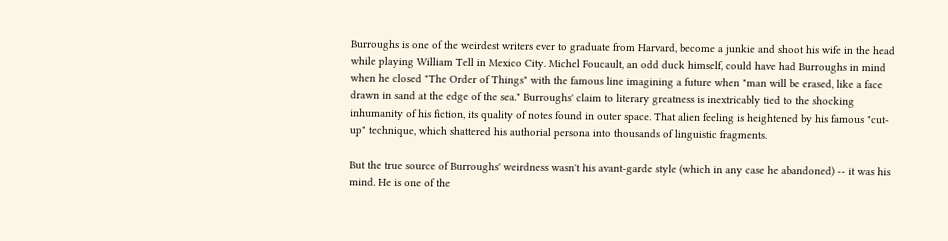Burroughs is one of the weirdest writers ever to graduate from Harvard, become a junkie and shoot his wife in the head while playing William Tell in Mexico City. Michel Foucault, an odd duck himself, could have had Burroughs in mind when he closed "The Order of Things" with the famous line imagining a future when "man will be erased, like a face drawn in sand at the edge of the sea." Burroughs' claim to literary greatness is inextricably tied to the shocking inhumanity of his fiction, its quality of notes found in outer space. That alien feeling is heightened by his famous "cut-up" technique, which shattered his authorial persona into thousands of linguistic fragments.

But the true source of Burroughs' weirdness wasn't his avant-garde style (which in any case he abandoned) -- it was his mind. He is one of the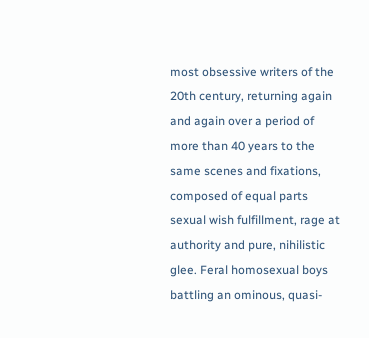most obsessive writers of the 20th century, returning again and again over a period of more than 40 years to the same scenes and fixations, composed of equal parts sexual wish fulfillment, rage at authority and pure, nihilistic glee. Feral homosexual boys battling an ominous, quasi-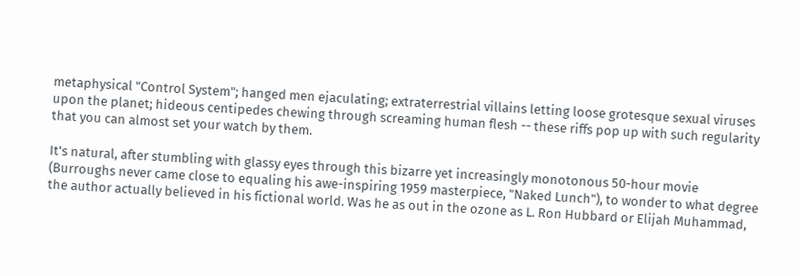metaphysical "Control System"; hanged men ejaculating; extraterrestrial villains letting loose grotesque sexual viruses upon the planet; hideous centipedes chewing through screaming human flesh -- these riffs pop up with such regularity that you can almost set your watch by them.

It's natural, after stumbling with glassy eyes through this bizarre yet increasingly monotonous 50-hour movie (Burroughs never came close to equaling his awe-inspiring 1959 masterpiece, "Naked Lunch"), to wonder to what degree the author actually believed in his fictional world. Was he as out in the ozone as L. Ron Hubbard or Elijah Muhammad,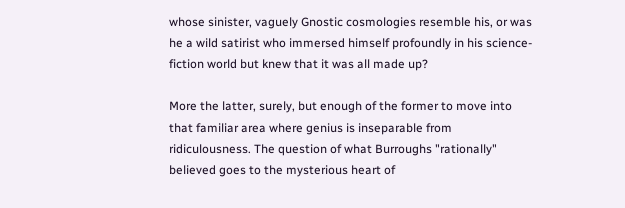whose sinister, vaguely Gnostic cosmologies resemble his, or was he a wild satirist who immersed himself profoundly in his science-fiction world but knew that it was all made up?

More the latter, surely, but enough of the former to move into that familiar area where genius is inseparable from ridiculousness. The question of what Burroughs "rationally" believed goes to the mysterious heart of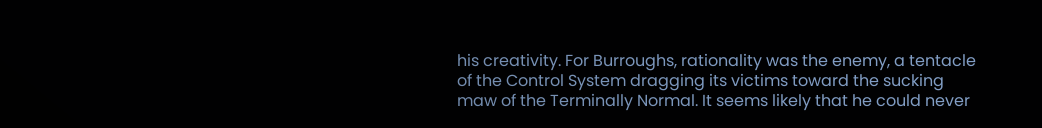his creativity. For Burroughs, rationality was the enemy, a tentacle of the Control System dragging its victims toward the sucking maw of the Terminally Normal. It seems likely that he could never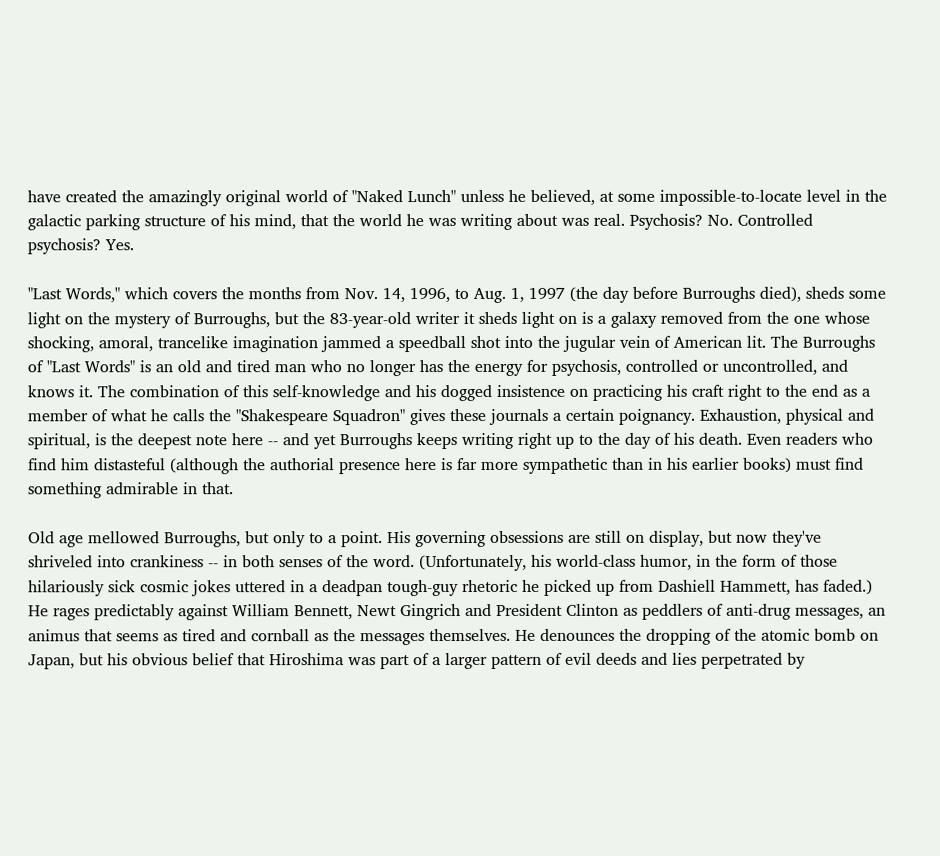have created the amazingly original world of "Naked Lunch" unless he believed, at some impossible-to-locate level in the galactic parking structure of his mind, that the world he was writing about was real. Psychosis? No. Controlled psychosis? Yes.

"Last Words," which covers the months from Nov. 14, 1996, to Aug. 1, 1997 (the day before Burroughs died), sheds some light on the mystery of Burroughs, but the 83-year-old writer it sheds light on is a galaxy removed from the one whose shocking, amoral, trancelike imagination jammed a speedball shot into the jugular vein of American lit. The Burroughs of "Last Words" is an old and tired man who no longer has the energy for psychosis, controlled or uncontrolled, and knows it. The combination of this self-knowledge and his dogged insistence on practicing his craft right to the end as a member of what he calls the "Shakespeare Squadron" gives these journals a certain poignancy. Exhaustion, physical and spiritual, is the deepest note here -- and yet Burroughs keeps writing right up to the day of his death. Even readers who find him distasteful (although the authorial presence here is far more sympathetic than in his earlier books) must find something admirable in that.

Old age mellowed Burroughs, but only to a point. His governing obsessions are still on display, but now they've shriveled into crankiness -- in both senses of the word. (Unfortunately, his world-class humor, in the form of those hilariously sick cosmic jokes uttered in a deadpan tough-guy rhetoric he picked up from Dashiell Hammett, has faded.) He rages predictably against William Bennett, Newt Gingrich and President Clinton as peddlers of anti-drug messages, an animus that seems as tired and cornball as the messages themselves. He denounces the dropping of the atomic bomb on Japan, but his obvious belief that Hiroshima was part of a larger pattern of evil deeds and lies perpetrated by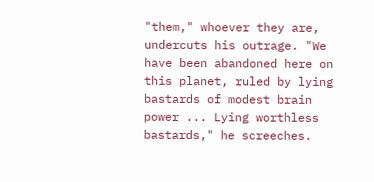"them," whoever they are, undercuts his outrage. "We have been abandoned here on this planet, ruled by lying bastards of modest brain power ... Lying worthless bastards," he screeches.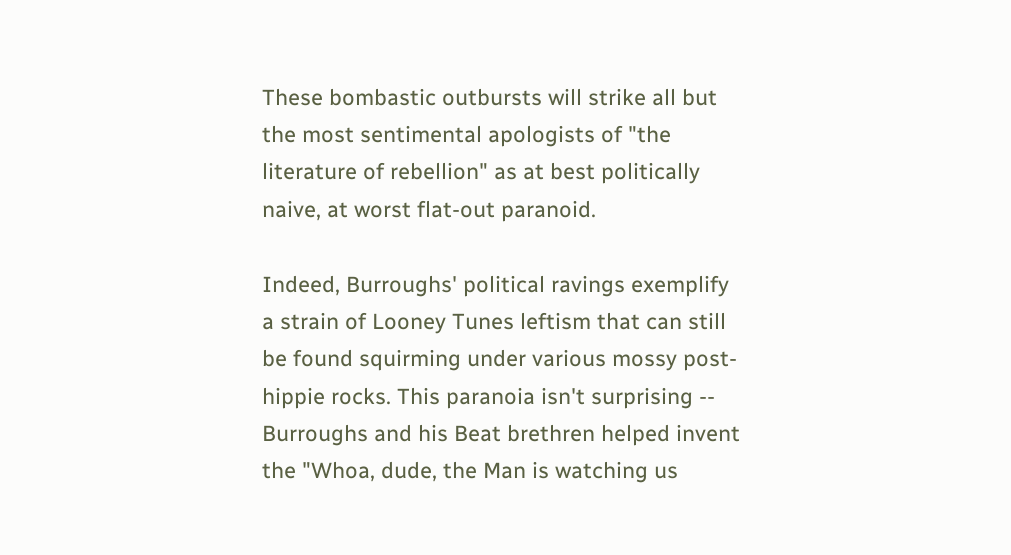These bombastic outbursts will strike all but the most sentimental apologists of "the literature of rebellion" as at best politically naive, at worst flat-out paranoid.

Indeed, Burroughs' political ravings exemplify a strain of Looney Tunes leftism that can still be found squirming under various mossy post-hippie rocks. This paranoia isn't surprising -- Burroughs and his Beat brethren helped invent the "Whoa, dude, the Man is watching us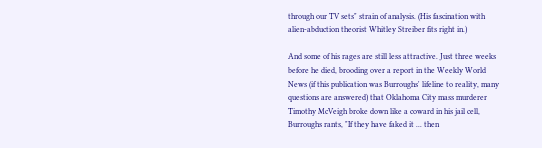through our TV sets" strain of analysis. (His fascination with alien-abduction theorist Whitley Streiber fits right in.)

And some of his rages are still less attractive. Just three weeks before he died, brooding over a report in the Weekly World News (if this publication was Burroughs' lifeline to reality, many questions are answered) that Oklahoma City mass murderer Timothy McVeigh broke down like a coward in his jail cell, Burroughs rants, "If they have faked it ... then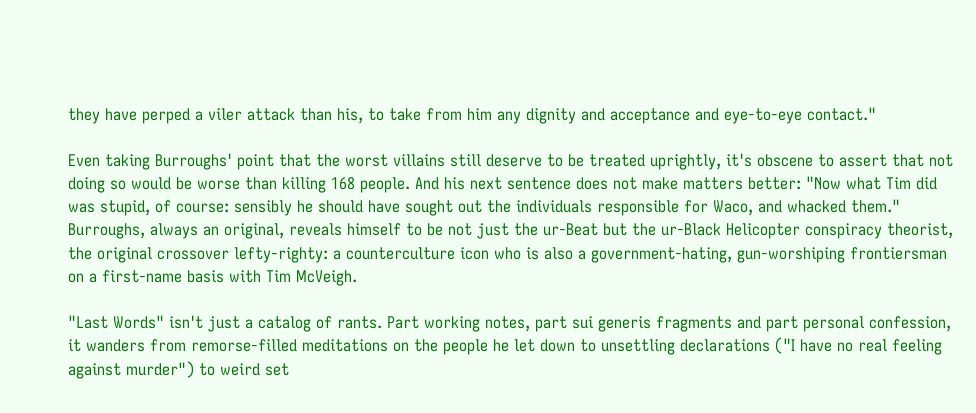they have perped a viler attack than his, to take from him any dignity and acceptance and eye-to-eye contact."

Even taking Burroughs' point that the worst villains still deserve to be treated uprightly, it's obscene to assert that not doing so would be worse than killing 168 people. And his next sentence does not make matters better: "Now what Tim did was stupid, of course: sensibly he should have sought out the individuals responsible for Waco, and whacked them." Burroughs, always an original, reveals himself to be not just the ur-Beat but the ur-Black Helicopter conspiracy theorist, the original crossover lefty-righty: a counterculture icon who is also a government-hating, gun-worshiping frontiersman on a first-name basis with Tim McVeigh.

"Last Words" isn't just a catalog of rants. Part working notes, part sui generis fragments and part personal confession, it wanders from remorse-filled meditations on the people he let down to unsettling declarations ("I have no real feeling against murder") to weird set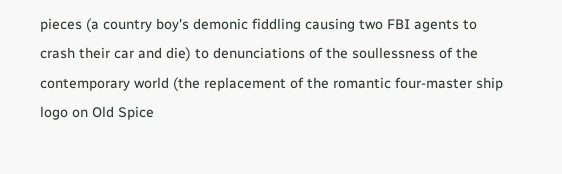pieces (a country boy's demonic fiddling causing two FBI agents to crash their car and die) to denunciations of the soullessness of the contemporary world (the replacement of the romantic four-master ship logo on Old Spice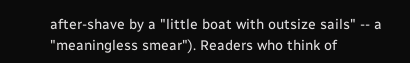after-shave by a "little boat with outsize sails" -- a "meaningless smear"). Readers who think of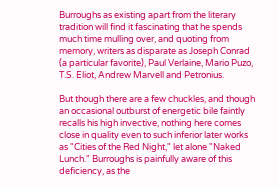Burroughs as existing apart from the literary tradition will find it fascinating that he spends much time mulling over, and quoting from memory, writers as disparate as Joseph Conrad (a particular favorite), Paul Verlaine, Mario Puzo, T.S. Eliot, Andrew Marvell and Petronius.

But though there are a few chuckles, and though an occasional outburst of energetic bile faintly recalls his high invective, nothing here comes close in quality even to such inferior later works as "Cities of the Red Night," let alone "Naked Lunch." Burroughs is painfully aware of this deficiency, as the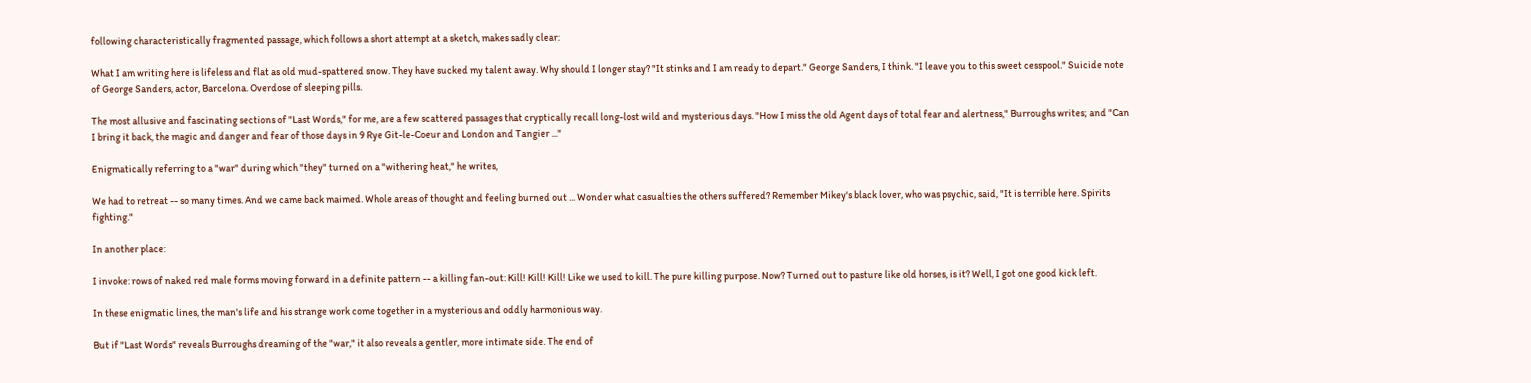following characteristically fragmented passage, which follows a short attempt at a sketch, makes sadly clear:

What I am writing here is lifeless and flat as old mud-spattered snow. They have sucked my talent away. Why should I longer stay? "It stinks and I am ready to depart." George Sanders, I think. "I leave you to this sweet cesspool." Suicide note of George Sanders, actor, Barcelona. Overdose of sleeping pills.

The most allusive and fascinating sections of "Last Words," for me, are a few scattered passages that cryptically recall long-lost wild and mysterious days. "How I miss the old Agent days of total fear and alertness," Burroughs writes; and "Can I bring it back, the magic and danger and fear of those days in 9 Rye Git-le-Coeur and London and Tangier ..."

Enigmatically referring to a "war" during which "they" turned on a "withering heat," he writes,

We had to retreat -- so many times. And we came back maimed. Whole areas of thought and feeling burned out ... Wonder what casualties the others suffered? Remember Mikey's black lover, who was psychic, said, "It is terrible here. Spirits fighting."

In another place:

I invoke: rows of naked red male forms moving forward in a definite pattern -- a killing fan-out: Kill! Kill! Kill! Like we used to kill. The pure killing purpose. Now? Turned out to pasture like old horses, is it? Well, I got one good kick left.

In these enigmatic lines, the man's life and his strange work come together in a mysterious and oddly harmonious way.

But if "Last Words" reveals Burroughs dreaming of the "war," it also reveals a gentler, more intimate side. The end of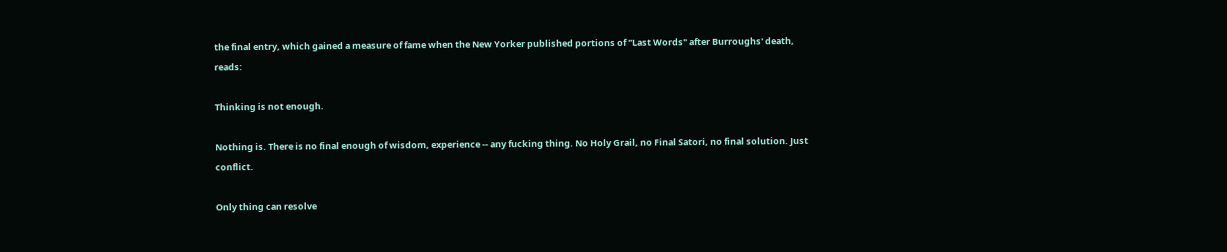the final entry, which gained a measure of fame when the New Yorker published portions of "Last Words" after Burroughs' death, reads:

Thinking is not enough.

Nothing is. There is no final enough of wisdom, experience -- any fucking thing. No Holy Grail, no Final Satori, no final solution. Just conflict.

Only thing can resolve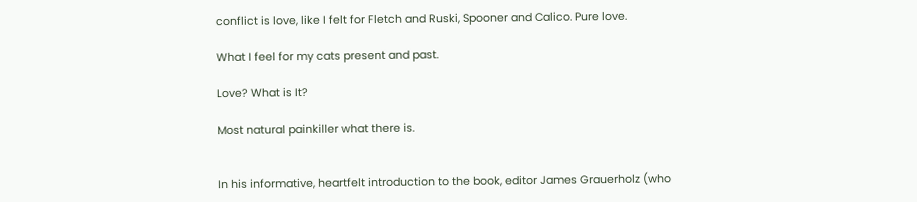conflict is love, like I felt for Fletch and Ruski, Spooner and Calico. Pure love.

What I feel for my cats present and past.

Love? What is It?

Most natural painkiller what there is.


In his informative, heartfelt introduction to the book, editor James Grauerholz (who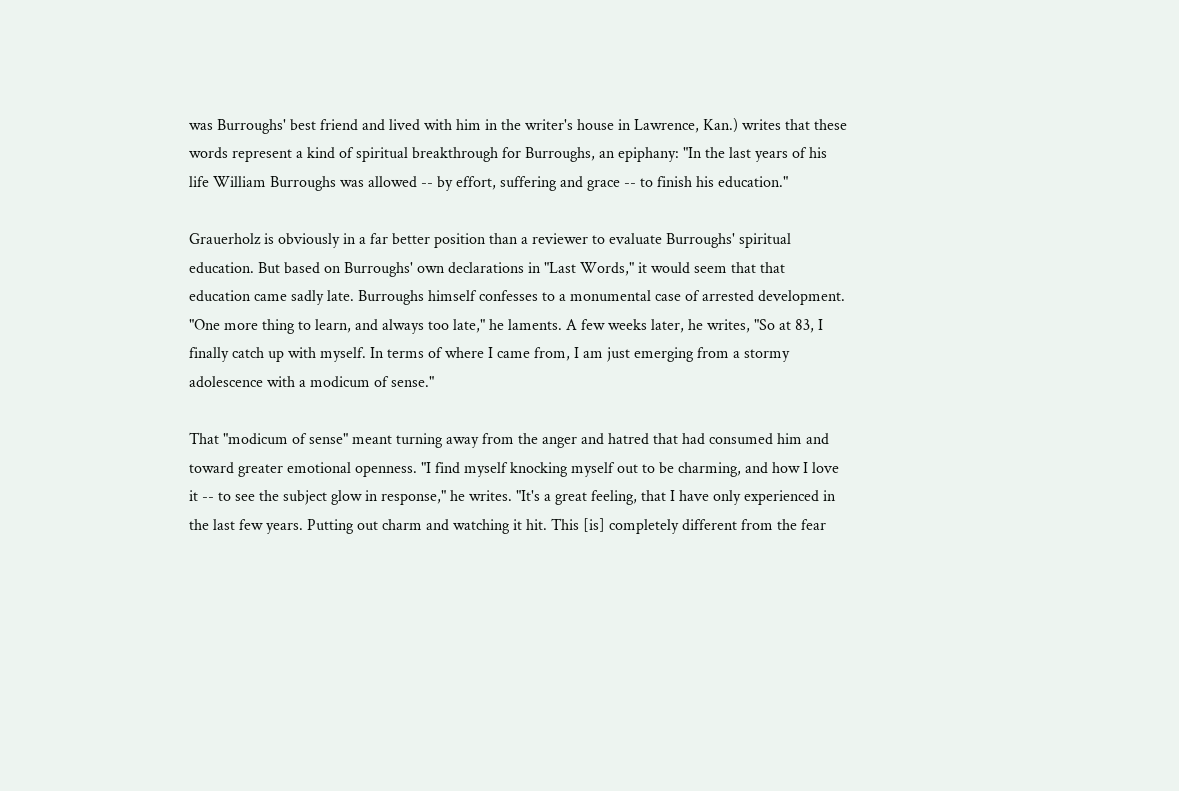was Burroughs' best friend and lived with him in the writer's house in Lawrence, Kan.) writes that these words represent a kind of spiritual breakthrough for Burroughs, an epiphany: "In the last years of his life William Burroughs was allowed -- by effort, suffering and grace -- to finish his education."

Grauerholz is obviously in a far better position than a reviewer to evaluate Burroughs' spiritual education. But based on Burroughs' own declarations in "Last Words," it would seem that that education came sadly late. Burroughs himself confesses to a monumental case of arrested development. "One more thing to learn, and always too late," he laments. A few weeks later, he writes, "So at 83, I finally catch up with myself. In terms of where I came from, I am just emerging from a stormy adolescence with a modicum of sense."

That "modicum of sense" meant turning away from the anger and hatred that had consumed him and toward greater emotional openness. "I find myself knocking myself out to be charming, and how I love it -- to see the subject glow in response," he writes. "It's a great feeling, that I have only experienced in the last few years. Putting out charm and watching it hit. This [is] completely different from the fear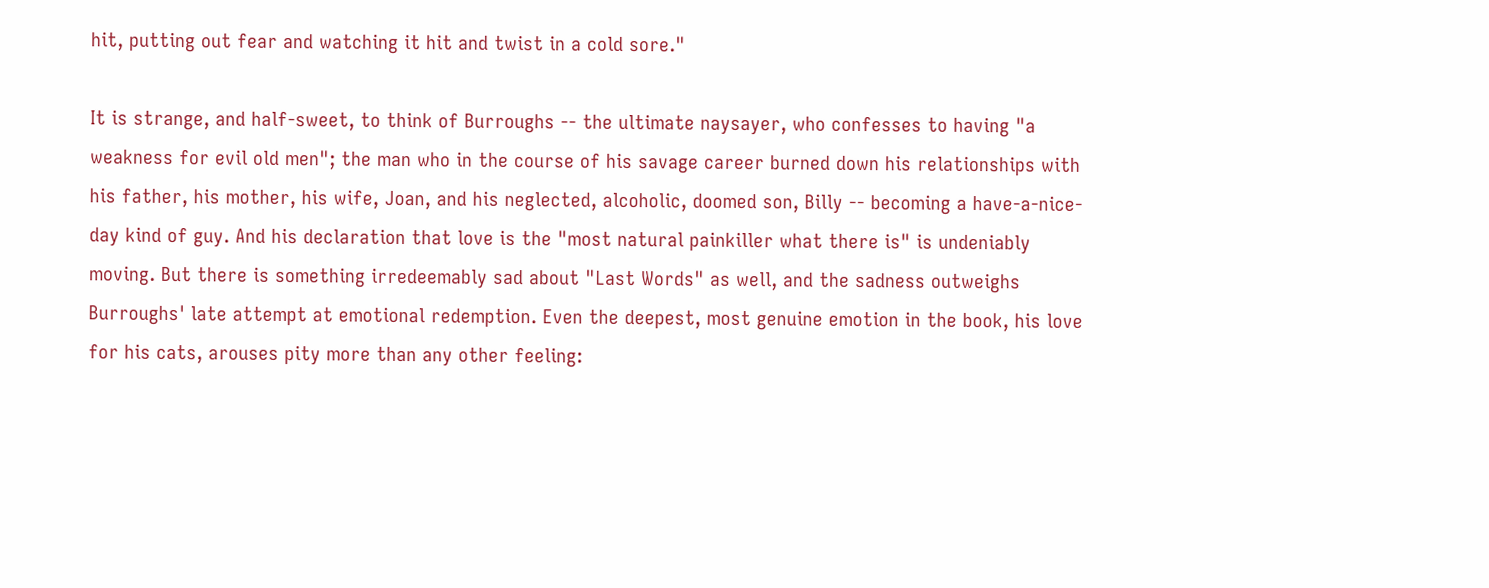hit, putting out fear and watching it hit and twist in a cold sore."

It is strange, and half-sweet, to think of Burroughs -- the ultimate naysayer, who confesses to having "a weakness for evil old men"; the man who in the course of his savage career burned down his relationships with his father, his mother, his wife, Joan, and his neglected, alcoholic, doomed son, Billy -- becoming a have-a-nice-day kind of guy. And his declaration that love is the "most natural painkiller what there is" is undeniably moving. But there is something irredeemably sad about "Last Words" as well, and the sadness outweighs Burroughs' late attempt at emotional redemption. Even the deepest, most genuine emotion in the book, his love for his cats, arouses pity more than any other feeling: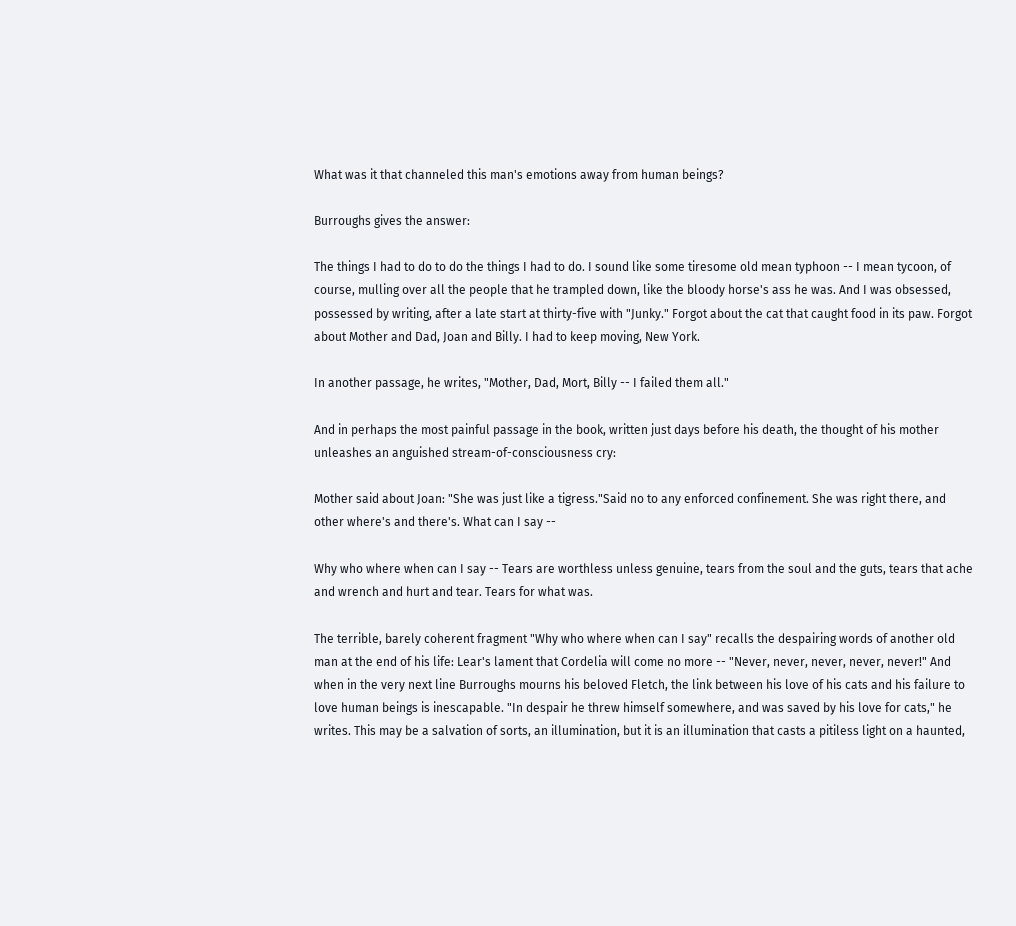What was it that channeled this man's emotions away from human beings?

Burroughs gives the answer:

The things I had to do to do the things I had to do. I sound like some tiresome old mean typhoon -- I mean tycoon, of course, mulling over all the people that he trampled down, like the bloody horse's ass he was. And I was obsessed, possessed by writing, after a late start at thirty-five with "Junky." Forgot about the cat that caught food in its paw. Forgot about Mother and Dad, Joan and Billy. I had to keep moving, New York.

In another passage, he writes, "Mother, Dad, Mort, Billy -- I failed them all."

And in perhaps the most painful passage in the book, written just days before his death, the thought of his mother unleashes an anguished stream-of-consciousness cry:

Mother said about Joan: "She was just like a tigress."Said no to any enforced confinement. She was right there, and other where's and there's. What can I say --

Why who where when can I say -- Tears are worthless unless genuine, tears from the soul and the guts, tears that ache and wrench and hurt and tear. Tears for what was.

The terrible, barely coherent fragment "Why who where when can I say" recalls the despairing words of another old man at the end of his life: Lear's lament that Cordelia will come no more -- "Never, never, never, never, never!" And when in the very next line Burroughs mourns his beloved Fletch, the link between his love of his cats and his failure to love human beings is inescapable. "In despair he threw himself somewhere, and was saved by his love for cats," he writes. This may be a salvation of sorts, an illumination, but it is an illumination that casts a pitiless light on a haunted,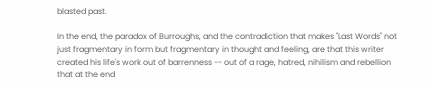blasted past.

In the end, the paradox of Burroughs, and the contradiction that makes "Last Words" not just fragmentary in form but fragmentary in thought and feeling, are that this writer created his life's work out of barrenness -- out of a rage, hatred, nihilism and rebellion that at the end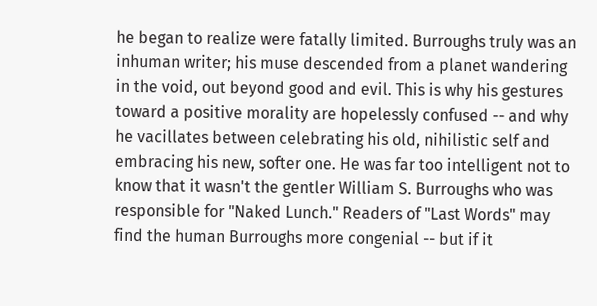he began to realize were fatally limited. Burroughs truly was an inhuman writer; his muse descended from a planet wandering in the void, out beyond good and evil. This is why his gestures toward a positive morality are hopelessly confused -- and why he vacillates between celebrating his old, nihilistic self and embracing his new, softer one. He was far too intelligent not to know that it wasn't the gentler William S. Burroughs who was responsible for "Naked Lunch." Readers of "Last Words" may find the human Burroughs more congenial -- but if it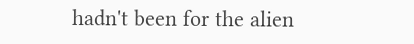hadn't been for the alien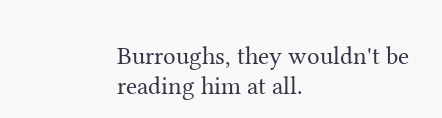Burroughs, they wouldn't be reading him at all.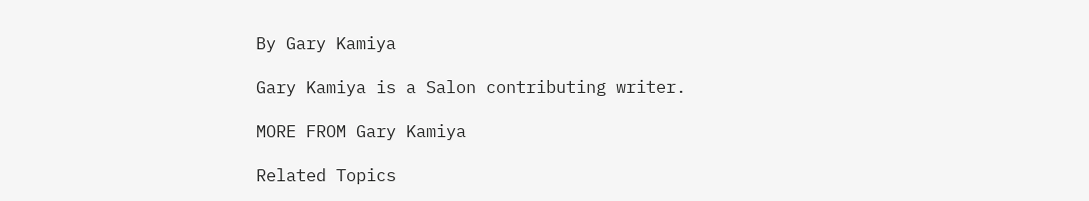By Gary Kamiya

Gary Kamiya is a Salon contributing writer.

MORE FROM Gary Kamiya

Related Topics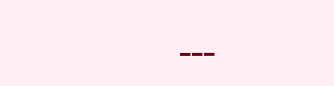---